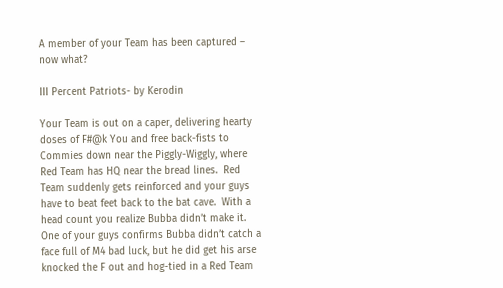A member of your Team has been captured – now what?

III Percent Patriots- by Kerodin

Your Team is out on a caper, delivering hearty doses of F#@k You and free back-fists to Commies down near the Piggly-Wiggly, where Red Team has HQ near the bread lines.  Red Team suddenly gets reinforced and your guys have to beat feet back to the bat cave.  With a head count you realize Bubba didn’t make it.  One of your guys confirms Bubba didn’t catch a face full of M4 bad luck, but he did get his arse knocked the F out and hog-tied in a Red Team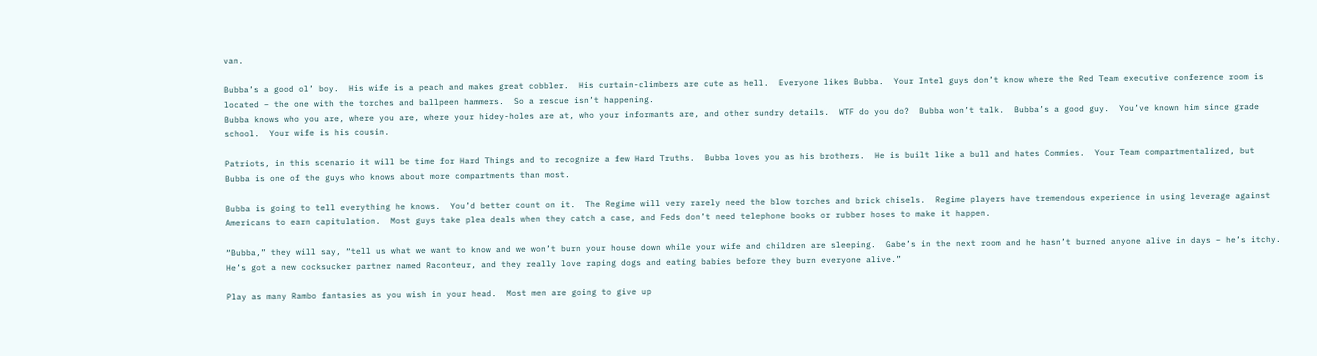van.

Bubba’s a good ol’ boy.  His wife is a peach and makes great cobbler.  His curtain-climbers are cute as hell.  Everyone likes Bubba.  Your Intel guys don’t know where the Red Team executive conference room is located – the one with the torches and ballpeen hammers.  So a rescue isn’t happening.
Bubba knows who you are, where you are, where your hidey-holes are at, who your informants are, and other sundry details.  WTF do you do?  Bubba won’t talk.  Bubba’s a good guy.  You’ve known him since grade school.  Your wife is his cousin.

Patriots, in this scenario it will be time for Hard Things and to recognize a few Hard Truths.  Bubba loves you as his brothers.  He is built like a bull and hates Commies.  Your Team compartmentalized, but Bubba is one of the guys who knows about more compartments than most.

Bubba is going to tell everything he knows.  You’d better count on it.  The Regime will very rarely need the blow torches and brick chisels.  Regime players have tremendous experience in using leverage against Americans to earn capitulation.  Most guys take plea deals when they catch a case, and Feds don’t need telephone books or rubber hoses to make it happen.

“Bubba,” they will say, “tell us what we want to know and we won’t burn your house down while your wife and children are sleeping.  Gabe’s in the next room and he hasn’t burned anyone alive in days – he’s itchy.  He’s got a new cocksucker partner named Raconteur, and they really love raping dogs and eating babies before they burn everyone alive.”

Play as many Rambo fantasies as you wish in your head.  Most men are going to give up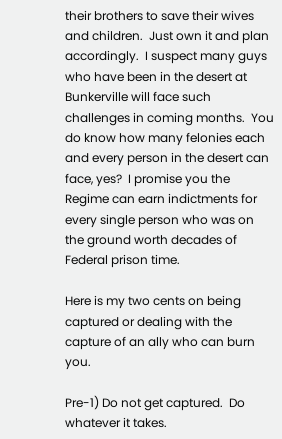their brothers to save their wives and children.  Just own it and plan accordingly.  I suspect many guys who have been in the desert at Bunkerville will face such challenges in coming months.  You do know how many felonies each and every person in the desert can face, yes?  I promise you the Regime can earn indictments for every single person who was on the ground worth decades of Federal prison time.

Here is my two cents on being captured or dealing with the capture of an ally who can burn you.

Pre-1) Do not get captured.  Do whatever it takes.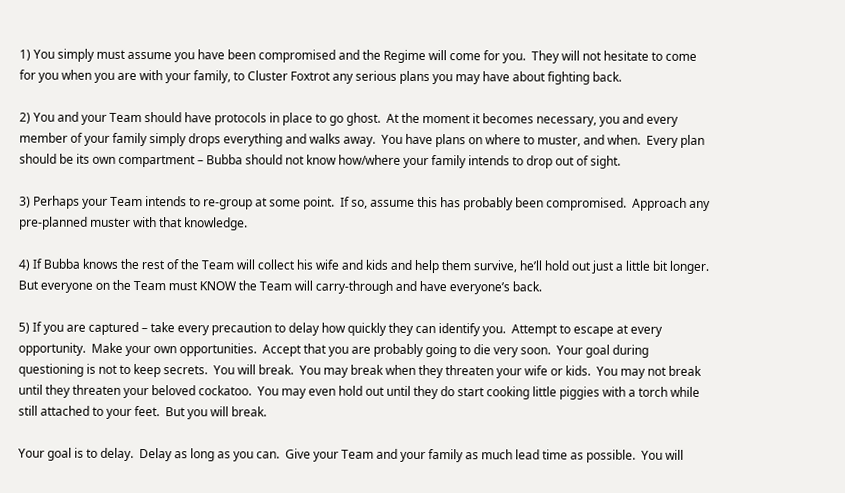1) You simply must assume you have been compromised and the Regime will come for you.  They will not hesitate to come for you when you are with your family, to Cluster Foxtrot any serious plans you may have about fighting back.

2) You and your Team should have protocols in place to go ghost.  At the moment it becomes necessary, you and every member of your family simply drops everything and walks away.  You have plans on where to muster, and when.  Every plan should be its own compartment – Bubba should not know how/where your family intends to drop out of sight.

3) Perhaps your Team intends to re-group at some point.  If so, assume this has probably been compromised.  Approach any pre-planned muster with that knowledge.

4) If Bubba knows the rest of the Team will collect his wife and kids and help them survive, he’ll hold out just a little bit longer.  But everyone on the Team must KNOW the Team will carry-through and have everyone’s back.

5) If you are captured – take every precaution to delay how quickly they can identify you.  Attempt to escape at every opportunity.  Make your own opportunities.  Accept that you are probably going to die very soon.  Your goal during questioning is not to keep secrets.  You will break.  You may break when they threaten your wife or kids.  You may not break until they threaten your beloved cockatoo.  You may even hold out until they do start cooking little piggies with a torch while still attached to your feet.  But you will break.

Your goal is to delay.  Delay as long as you can.  Give your Team and your family as much lead time as possible.  You will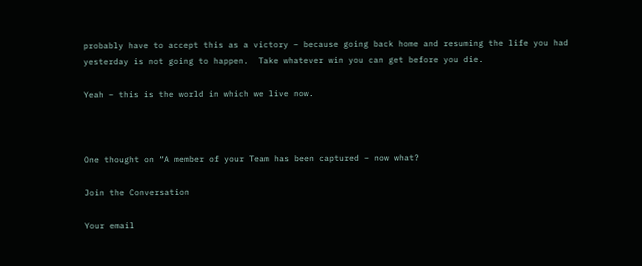probably have to accept this as a victory – because going back home and resuming the life you had yesterday is not going to happen.  Take whatever win you can get before you die.

Yeah – this is the world in which we live now.



One thought on “A member of your Team has been captured – now what?

Join the Conversation

Your email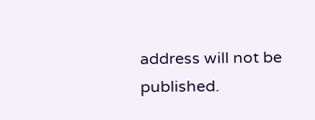address will not be published.